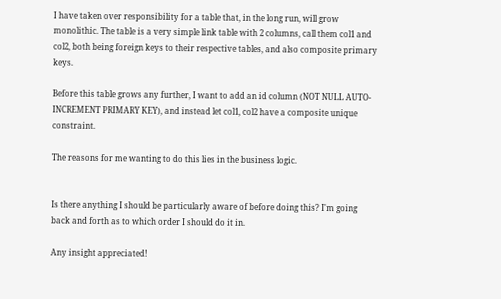I have taken over responsibility for a table that, in the long run, will grow monolithic. The table is a very simple link table with 2 columns, call them col1 and col2, both being foreign keys to their respective tables, and also composite primary keys.

Before this table grows any further, I want to add an id column (NOT NULL AUTO-INCREMENT PRIMARY KEY), and instead let col1, col2 have a composite unique constraint.

The reasons for me wanting to do this lies in the business logic.


Is there anything I should be particularly aware of before doing this? I'm going back and forth as to which order I should do it in.

Any insight appreciated!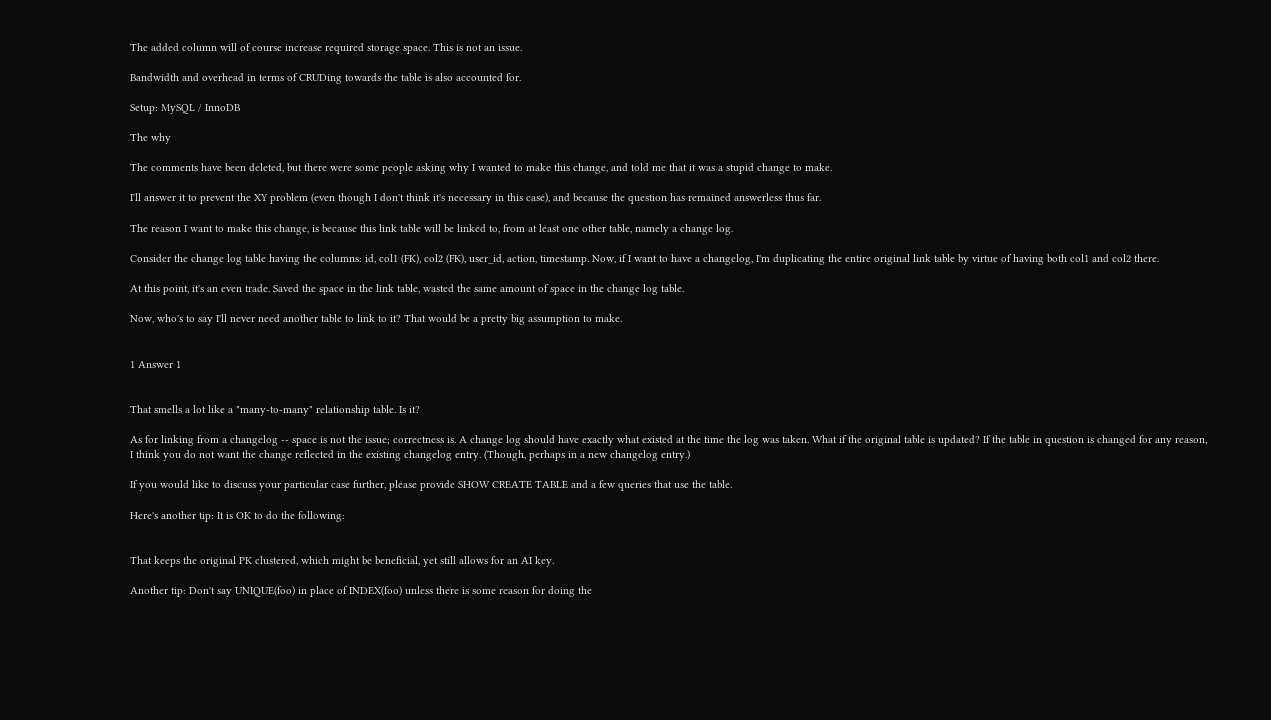The added column will of course increase required storage space. This is not an issue.

Bandwidth and overhead in terms of CRUDing towards the table is also accounted for.

Setup: MySQL / InnoDB

The why

The comments have been deleted, but there were some people asking why I wanted to make this change, and told me that it was a stupid change to make.

I'll answer it to prevent the XY problem (even though I don't think it's necessary in this case), and because the question has remained answerless thus far.

The reason I want to make this change, is because this link table will be linked to, from at least one other table, namely a change log.

Consider the change log table having the columns: id, col1 (FK), col2 (FK), user_id, action, timestamp. Now, if I want to have a changelog, I'm duplicating the entire original link table by virtue of having both col1 and col2 there.

At this point, it's an even trade. Saved the space in the link table, wasted the same amount of space in the change log table.

Now, who's to say I'll never need another table to link to it? That would be a pretty big assumption to make.


1 Answer 1


That smells a lot like a "many-to-many" relationship table. Is it?

As for linking from a changelog -- space is not the issue; correctness is. A change log should have exactly what existed at the time the log was taken. What if the original table is updated? If the table in question is changed for any reason, I think you do not want the change reflected in the existing changelog entry. (Though, perhaps in a new changelog entry.)

If you would like to discuss your particular case further, please provide SHOW CREATE TABLE and a few queries that use the table.

Here's another tip: It is OK to do the following:


That keeps the original PK clustered, which might be beneficial, yet still allows for an AI key.

Another tip: Don't say UNIQUE(foo) in place of INDEX(foo) unless there is some reason for doing the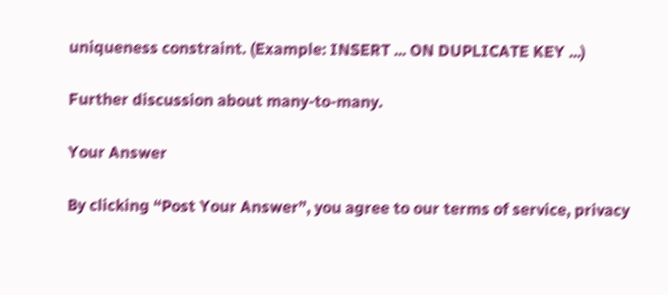uniqueness constraint. (Example: INSERT ... ON DUPLICATE KEY ...)

Further discussion about many-to-many.

Your Answer

By clicking “Post Your Answer”, you agree to our terms of service, privacy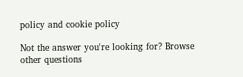policy and cookie policy

Not the answer you're looking for? Browse other questions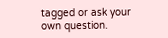tagged or ask your own question.